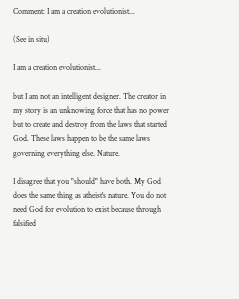Comment: I am a creation evolutionist...

(See in situ)

I am a creation evolutionist...

but I am not an intelligent designer. The creator in my story is an unknowing force that has no power but to create and destroy from the laws that started God. These laws happen to be the same laws governing everything else. Nature.

I disagree that you "should" have both. My God does the same thing as atheist's nature. You do not need God for evolution to exist because through falsified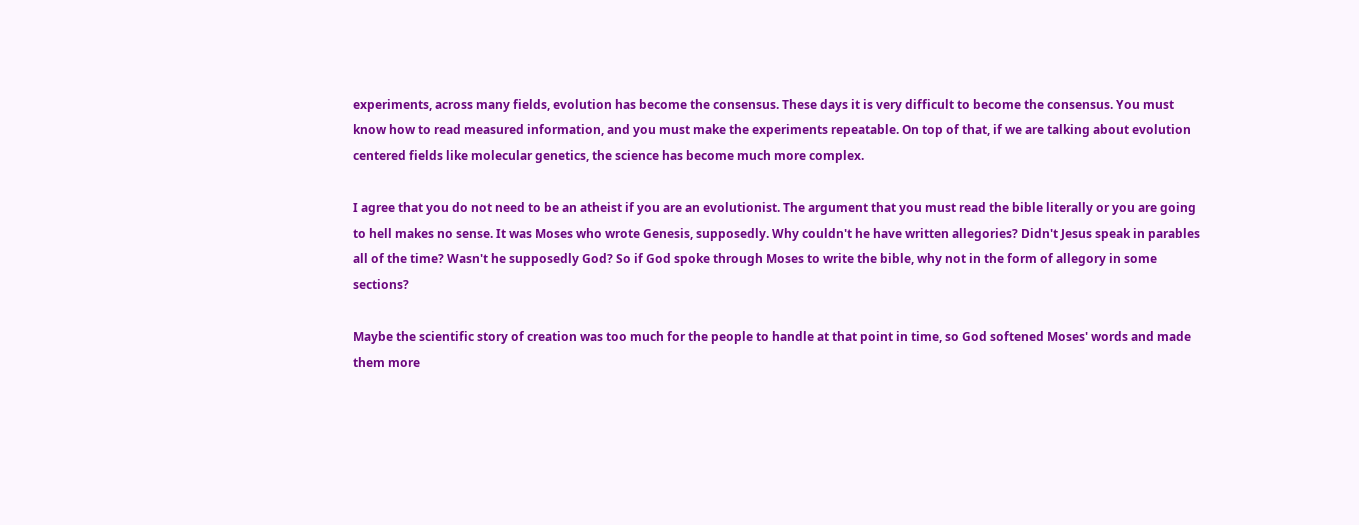experiments, across many fields, evolution has become the consensus. These days it is very difficult to become the consensus. You must know how to read measured information, and you must make the experiments repeatable. On top of that, if we are talking about evolution centered fields like molecular genetics, the science has become much more complex.

I agree that you do not need to be an atheist if you are an evolutionist. The argument that you must read the bible literally or you are going to hell makes no sense. It was Moses who wrote Genesis, supposedly. Why couldn't he have written allegories? Didn't Jesus speak in parables all of the time? Wasn't he supposedly God? So if God spoke through Moses to write the bible, why not in the form of allegory in some sections?

Maybe the scientific story of creation was too much for the people to handle at that point in time, so God softened Moses' words and made them more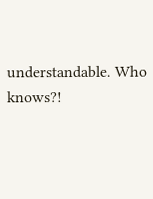understandable. Who knows?!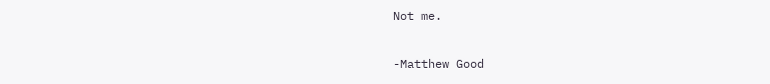Not me.

-Matthew Good